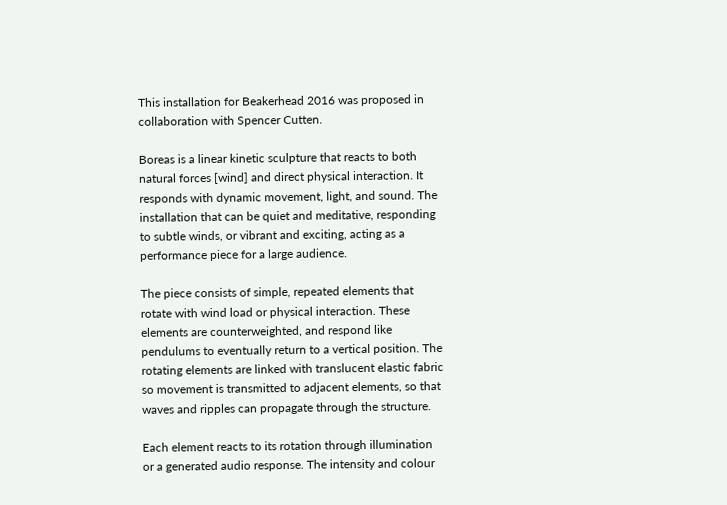This installation for Beakerhead 2016 was proposed in collaboration with Spencer Cutten.

Boreas is a linear kinetic sculpture that reacts to both natural forces [wind] and direct physical interaction. It responds with dynamic movement, light, and sound. The installation that can be quiet and meditative, responding to subtle winds, or vibrant and exciting, acting as a performance piece for a large audience.

The piece consists of simple, repeated elements that rotate with wind load or physical interaction. These elements are counterweighted, and respond like pendulums to eventually return to a vertical position. The rotating elements are linked with translucent elastic fabric so movement is transmitted to adjacent elements, so that waves and ripples can propagate through the structure.

Each element reacts to its rotation through illumination or a generated audio response. The intensity and colour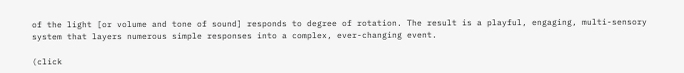of the light [or volume and tone of sound] responds to degree of rotation. The result is a playful, engaging, multi-sensory system that layers numerous simple responses into a complex, ever-changing event.

(click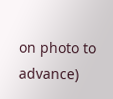on photo to advance)